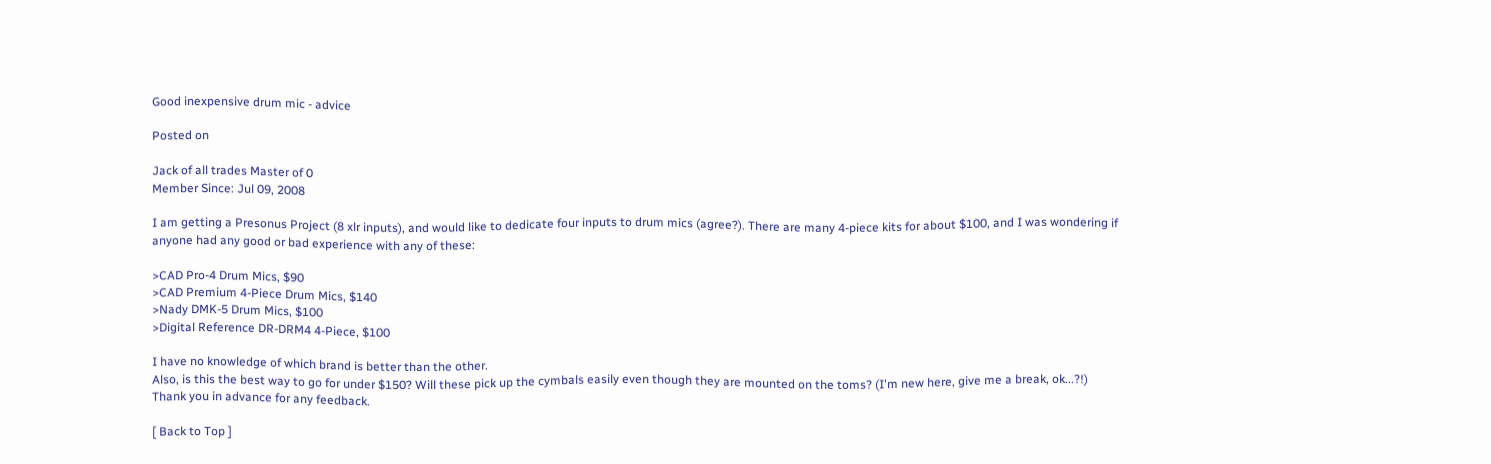Good inexpensive drum mic - advice

Posted on

Jack of all trades Master of 0
Member Since: Jul 09, 2008

I am getting a Presonus Project (8 xlr inputs), and would like to dedicate four inputs to drum mics (agree?). There are many 4-piece kits for about $100, and I was wondering if anyone had any good or bad experience with any of these:

>CAD Pro-4 Drum Mics, $90
>CAD Premium 4-Piece Drum Mics, $140
>Nady DMK-5 Drum Mics, $100
>Digital Reference DR-DRM4 4-Piece, $100

I have no knowledge of which brand is better than the other.
Also, is this the best way to go for under $150? Will these pick up the cymbals easily even though they are mounted on the toms? (I'm new here, give me a break, ok...?!)
Thank you in advance for any feedback.

[ Back to Top ]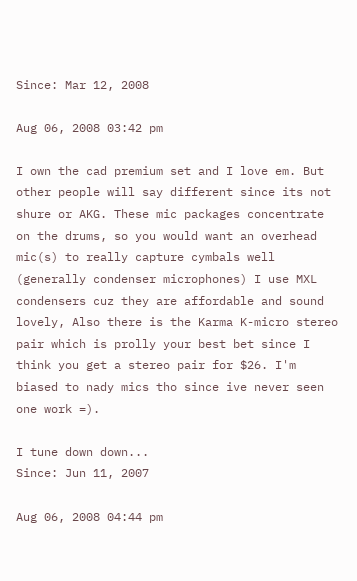Since: Mar 12, 2008

Aug 06, 2008 03:42 pm

I own the cad premium set and I love em. But other people will say different since its not shure or AKG. These mic packages concentrate on the drums, so you would want an overhead mic(s) to really capture cymbals well (generally condenser microphones) I use MXL condensers cuz they are affordable and sound lovely, Also there is the Karma K-micro stereo pair which is prolly your best bet since I think you get a stereo pair for $26. I'm biased to nady mics tho since ive never seen one work =).

I tune down down...
Since: Jun 11, 2007

Aug 06, 2008 04:44 pm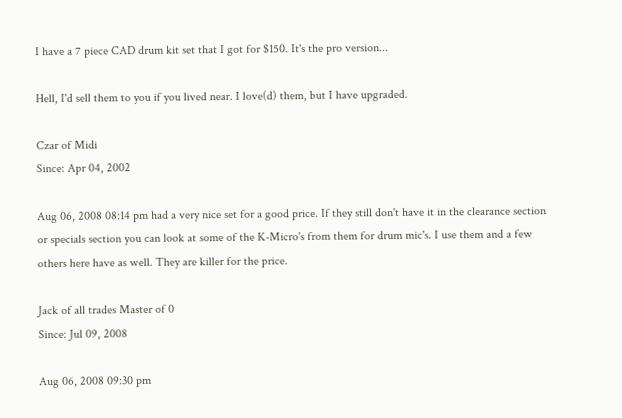I have a 7 piece CAD drum kit set that I got for $150. It's the pro version...

Hell, I'd sell them to you if you lived near. I love(d) them, but I have upgraded.

Czar of Midi
Since: Apr 04, 2002

Aug 06, 2008 08:14 pm had a very nice set for a good price. If they still don't have it in the clearance section or specials section you can look at some of the K-Micro's from them for drum mic's. I use them and a few others here have as well. They are killer for the price.

Jack of all trades Master of 0
Since: Jul 09, 2008

Aug 06, 2008 09:30 pm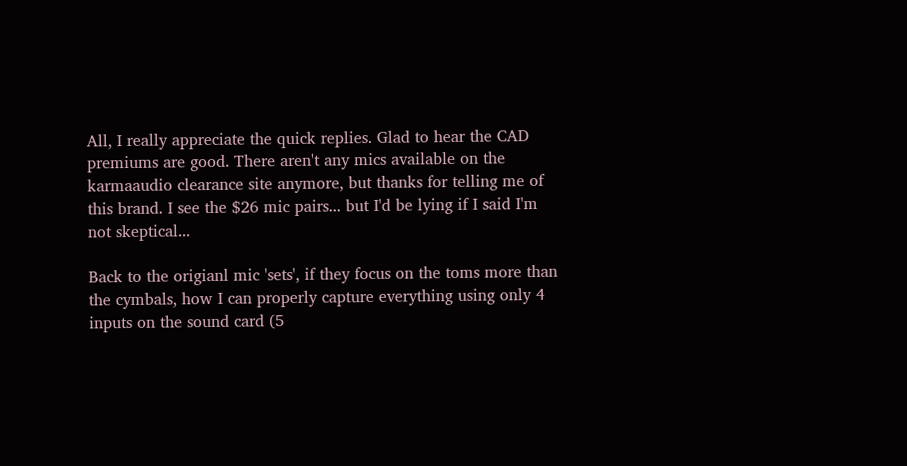All, I really appreciate the quick replies. Glad to hear the CAD premiums are good. There aren't any mics available on the karmaaudio clearance site anymore, but thanks for telling me of this brand. I see the $26 mic pairs... but I'd be lying if I said I'm not skeptical...

Back to the origianl mic 'sets', if they focus on the toms more than the cymbals, how I can properly capture everything using only 4 inputs on the sound card (5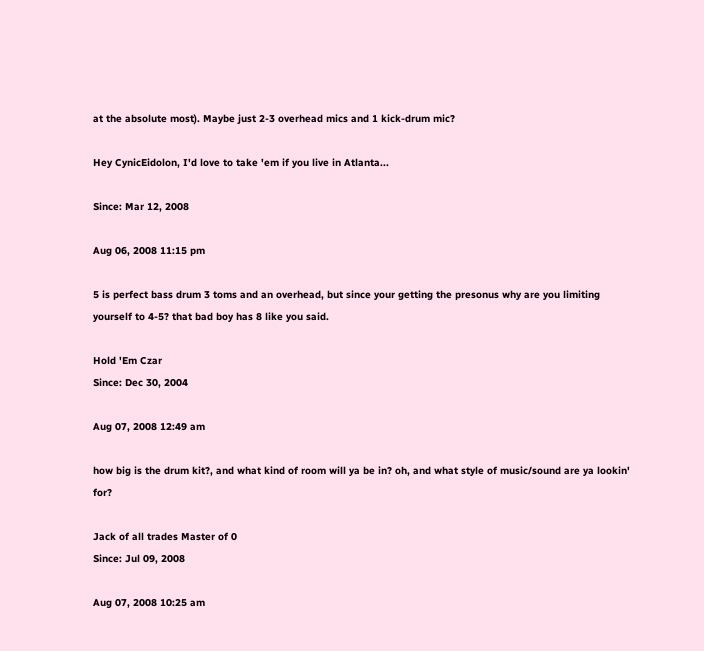at the absolute most). Maybe just 2-3 overhead mics and 1 kick-drum mic?

Hey CynicEidolon, I'd love to take 'em if you live in Atlanta...

Since: Mar 12, 2008

Aug 06, 2008 11:15 pm

5 is perfect bass drum 3 toms and an overhead, but since your getting the presonus why are you limiting yourself to 4-5? that bad boy has 8 like you said.

Hold 'Em Czar
Since: Dec 30, 2004

Aug 07, 2008 12:49 am

how big is the drum kit?, and what kind of room will ya be in? oh, and what style of music/sound are ya lookin' for?

Jack of all trades Master of 0
Since: Jul 09, 2008

Aug 07, 2008 10:25 am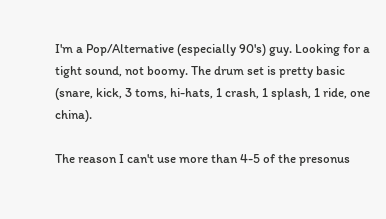I'm a Pop/Alternative (especially 90's) guy. Looking for a tight sound, not boomy. The drum set is pretty basic (snare, kick, 3 toms, hi-hats, 1 crash, 1 splash, 1 ride, one china).

The reason I can't use more than 4-5 of the presonus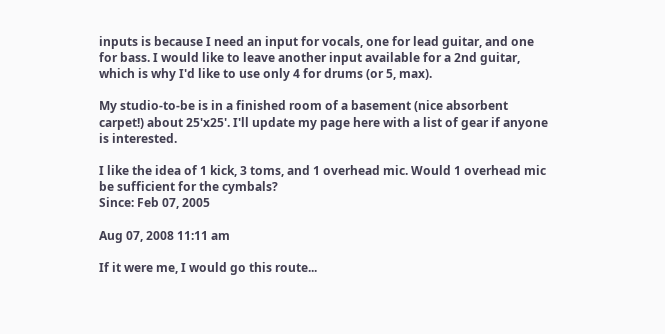inputs is because I need an input for vocals, one for lead guitar, and one for bass. I would like to leave another input available for a 2nd guitar, which is why I'd like to use only 4 for drums (or 5, max).

My studio-to-be is in a finished room of a basement (nice absorbent carpet!) about 25'x25'. I'll update my page here with a list of gear if anyone is interested.

I like the idea of 1 kick, 3 toms, and 1 overhead mic. Would 1 overhead mic be sufficient for the cymbals?
Since: Feb 07, 2005

Aug 07, 2008 11:11 am

If it were me, I would go this route...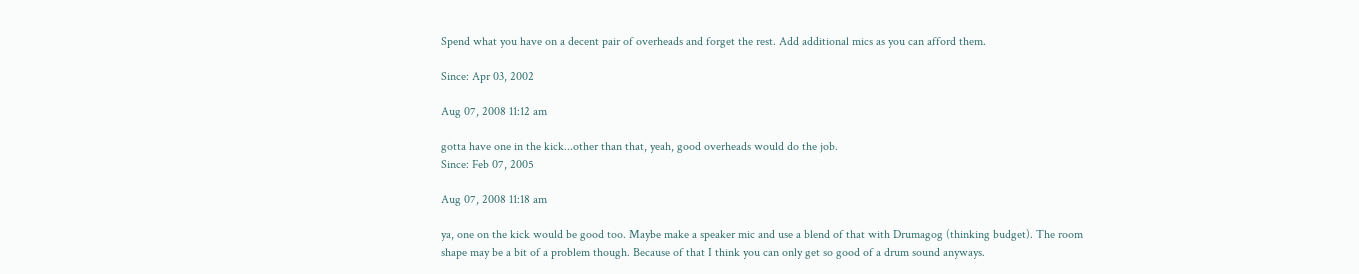Spend what you have on a decent pair of overheads and forget the rest. Add additional mics as you can afford them.

Since: Apr 03, 2002

Aug 07, 2008 11:12 am

gotta have one in the kick...other than that, yeah, good overheads would do the job.
Since: Feb 07, 2005

Aug 07, 2008 11:18 am

ya, one on the kick would be good too. Maybe make a speaker mic and use a blend of that with Drumagog (thinking budget). The room shape may be a bit of a problem though. Because of that I think you can only get so good of a drum sound anyways.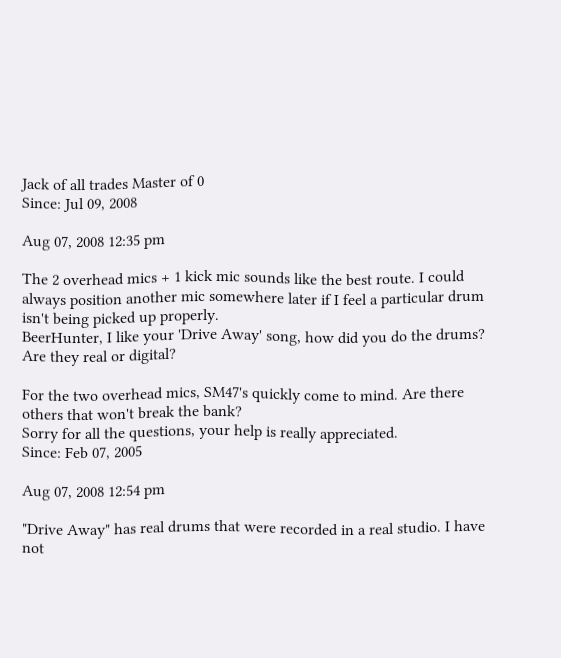Jack of all trades Master of 0
Since: Jul 09, 2008

Aug 07, 2008 12:35 pm

The 2 overhead mics + 1 kick mic sounds like the best route. I could always position another mic somewhere later if I feel a particular drum isn't being picked up properly.
BeerHunter, I like your 'Drive Away' song, how did you do the drums? Are they real or digital?

For the two overhead mics, SM47's quickly come to mind. Are there others that won't break the bank?
Sorry for all the questions, your help is really appreciated.
Since: Feb 07, 2005

Aug 07, 2008 12:54 pm

"Drive Away" has real drums that were recorded in a real studio. I have not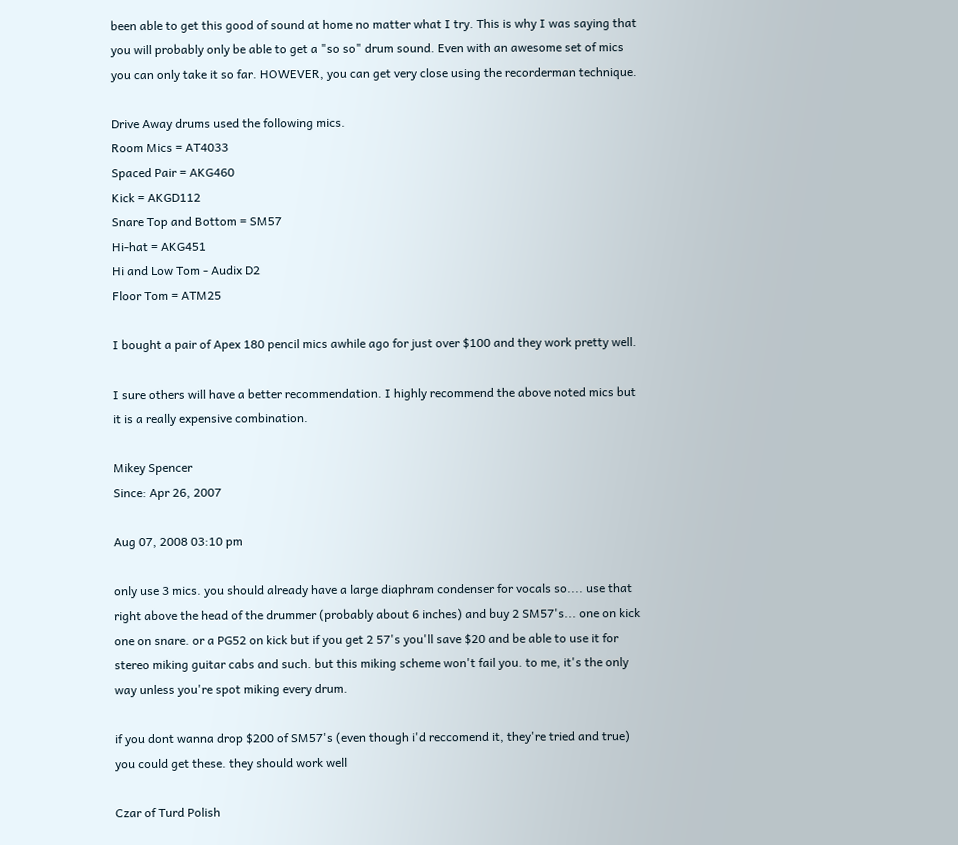been able to get this good of sound at home no matter what I try. This is why I was saying that you will probably only be able to get a "so so" drum sound. Even with an awesome set of mics you can only take it so far. HOWEVER, you can get very close using the recorderman technique.

Drive Away drums used the following mics.
Room Mics = AT4033
Spaced Pair = AKG460
Kick = AKGD112
Snare Top and Bottom = SM57
Hi-hat = AKG451
Hi and Low Tom - Audix D2
Floor Tom = ATM25

I bought a pair of Apex 180 pencil mics awhile ago for just over $100 and they work pretty well.

I sure others will have a better recommendation. I highly recommend the above noted mics but it is a really expensive combination.

Mikey Spencer
Since: Apr 26, 2007

Aug 07, 2008 03:10 pm

only use 3 mics. you should already have a large diaphram condenser for vocals so.... use that right above the head of the drummer (probably about 6 inches) and buy 2 SM57's... one on kick one on snare. or a PG52 on kick but if you get 2 57's you'll save $20 and be able to use it for stereo miking guitar cabs and such. but this miking scheme won't fail you. to me, it's the only way unless you're spot miking every drum.

if you dont wanna drop $200 of SM57's (even though i'd reccomend it, they're tried and true) you could get these. they should work well

Czar of Turd Polish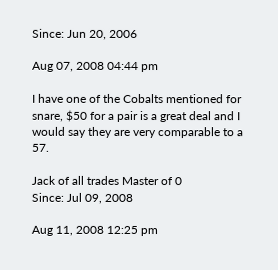Since: Jun 20, 2006

Aug 07, 2008 04:44 pm

I have one of the Cobalts mentioned for snare, $50 for a pair is a great deal and I would say they are very comparable to a 57.

Jack of all trades Master of 0
Since: Jul 09, 2008

Aug 11, 2008 12:25 pm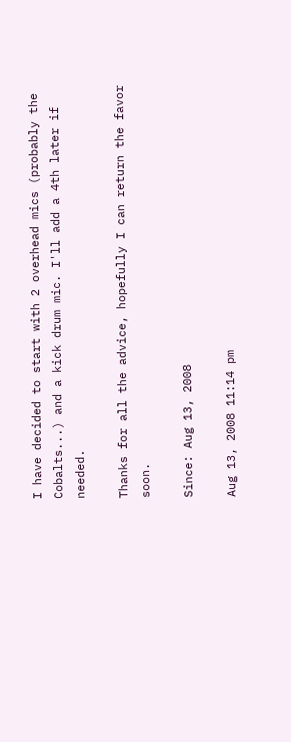I have decided to start with 2 overhead mics (probably the Cobalts...) and a kick drum mic. I'll add a 4th later if needed.

Thanks for all the advice, hopefully I can return the favor soon.

Since: Aug 13, 2008

Aug 13, 2008 11:14 pm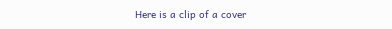Here is a clip of a cover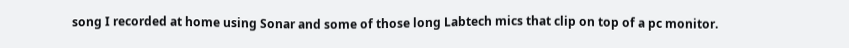song I recorded at home using Sonar and some of those long Labtech mics that clip on top of a pc monitor.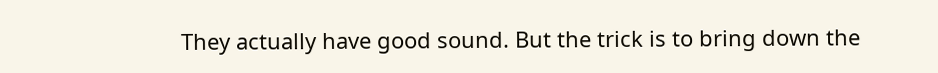They actually have good sound. But the trick is to bring down the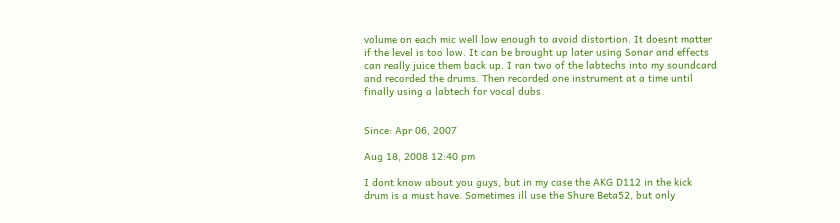volume on each mic well low enough to avoid distortion. It doesnt matter if the level is too low. It can be brought up later using Sonar and effects can really juice them back up. I ran two of the labtechs into my soundcard and recorded the drums. Then recorded one instrument at a time until finally using a labtech for vocal dubs.


Since: Apr 06, 2007

Aug 18, 2008 12:40 pm

I dont know about you guys, but in my case the AKG D112 in the kick drum is a must have. Sometimes ill use the Shure Beta52, but only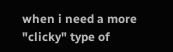when i need a more "clicky" type of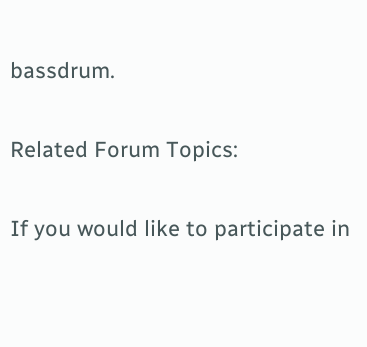bassdrum.

Related Forum Topics:

If you would like to participate in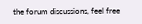the forum discussions, feel free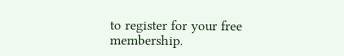to register for your free membership.